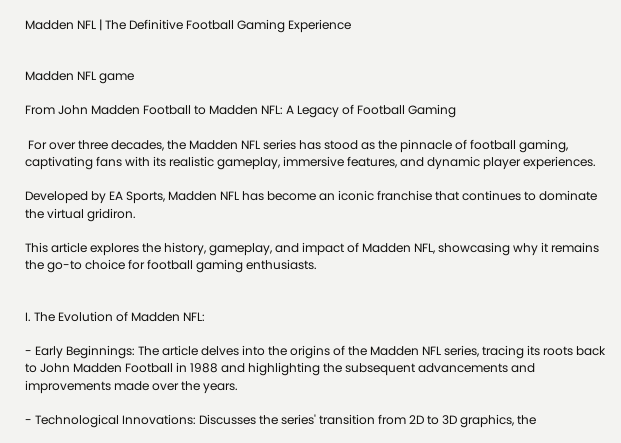Madden NFL | The Definitive Football Gaming Experience


Madden NFL game

From John Madden Football to Madden NFL: A Legacy of Football Gaming

 For over three decades, the Madden NFL series has stood as the pinnacle of football gaming, captivating fans with its realistic gameplay, immersive features, and dynamic player experiences.

Developed by EA Sports, Madden NFL has become an iconic franchise that continues to dominate the virtual gridiron.

This article explores the history, gameplay, and impact of Madden NFL, showcasing why it remains the go-to choice for football gaming enthusiasts.


I. The Evolution of Madden NFL:

- Early Beginnings: The article delves into the origins of the Madden NFL series, tracing its roots back to John Madden Football in 1988 and highlighting the subsequent advancements and improvements made over the years.

- Technological Innovations: Discusses the series' transition from 2D to 3D graphics, the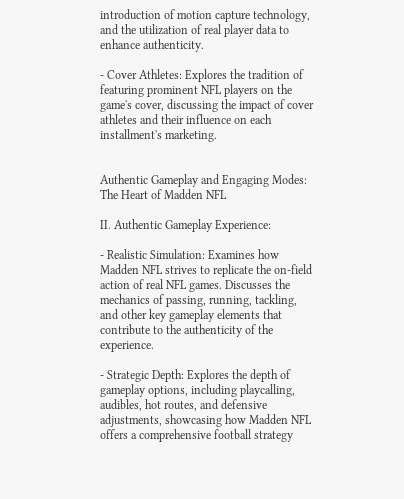introduction of motion capture technology, and the utilization of real player data to enhance authenticity.

- Cover Athletes: Explores the tradition of featuring prominent NFL players on the game's cover, discussing the impact of cover athletes and their influence on each installment's marketing.


Authentic Gameplay and Engaging Modes: The Heart of Madden NFL

II. Authentic Gameplay Experience:

- Realistic Simulation: Examines how Madden NFL strives to replicate the on-field action of real NFL games. Discusses the mechanics of passing, running, tackling, and other key gameplay elements that contribute to the authenticity of the experience.

- Strategic Depth: Explores the depth of gameplay options, including playcalling, audibles, hot routes, and defensive adjustments, showcasing how Madden NFL offers a comprehensive football strategy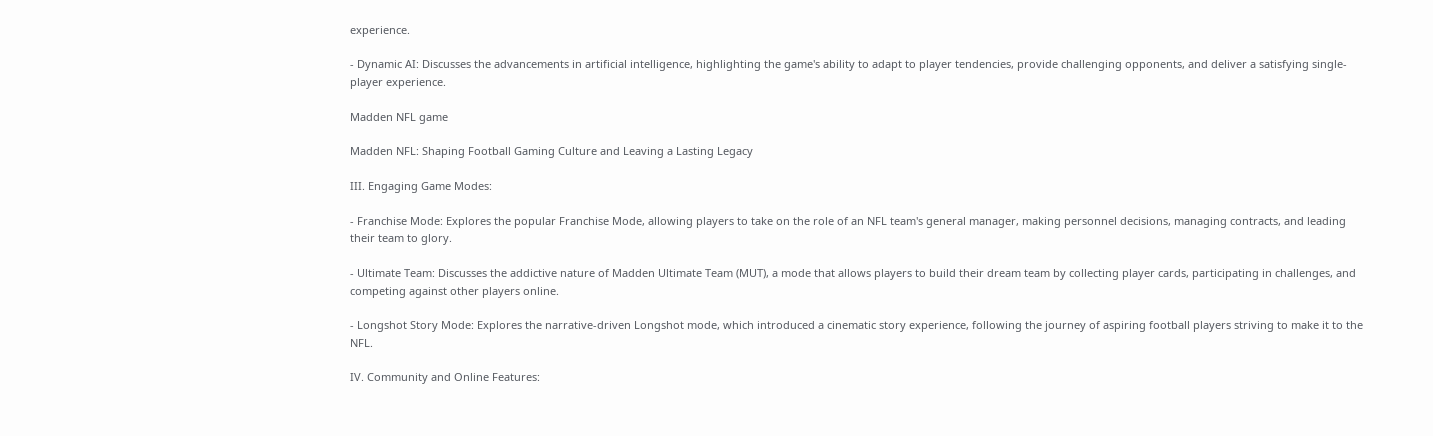experience.

- Dynamic AI: Discusses the advancements in artificial intelligence, highlighting the game's ability to adapt to player tendencies, provide challenging opponents, and deliver a satisfying single-player experience.

Madden NFL game

Madden NFL: Shaping Football Gaming Culture and Leaving a Lasting Legacy

III. Engaging Game Modes:

- Franchise Mode: Explores the popular Franchise Mode, allowing players to take on the role of an NFL team's general manager, making personnel decisions, managing contracts, and leading their team to glory.

- Ultimate Team: Discusses the addictive nature of Madden Ultimate Team (MUT), a mode that allows players to build their dream team by collecting player cards, participating in challenges, and competing against other players online.

- Longshot Story Mode: Explores the narrative-driven Longshot mode, which introduced a cinematic story experience, following the journey of aspiring football players striving to make it to the NFL.

IV. Community and Online Features: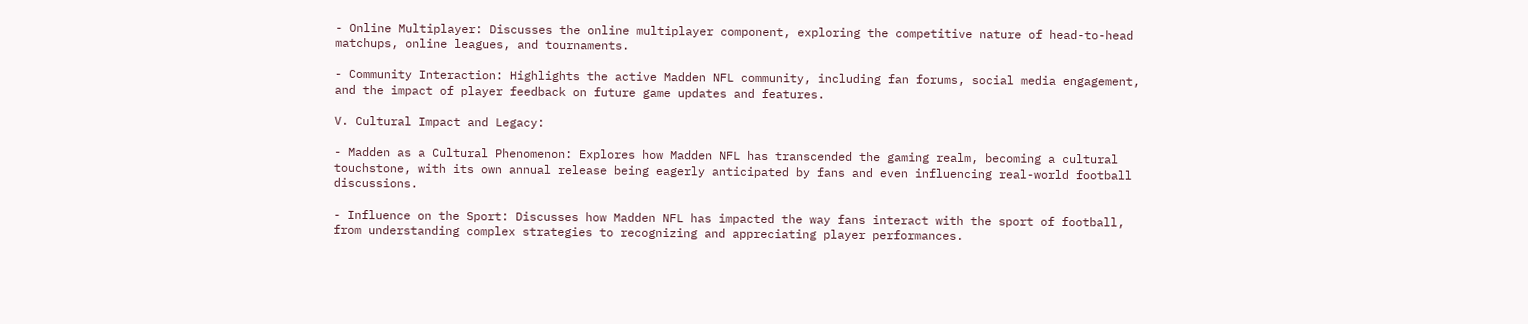- Online Multiplayer: Discusses the online multiplayer component, exploring the competitive nature of head-to-head matchups, online leagues, and tournaments.

- Community Interaction: Highlights the active Madden NFL community, including fan forums, social media engagement, and the impact of player feedback on future game updates and features.

V. Cultural Impact and Legacy:

- Madden as a Cultural Phenomenon: Explores how Madden NFL has transcended the gaming realm, becoming a cultural touchstone, with its own annual release being eagerly anticipated by fans and even influencing real-world football discussions.

- Influence on the Sport: Discusses how Madden NFL has impacted the way fans interact with the sport of football, from understanding complex strategies to recognizing and appreciating player performances.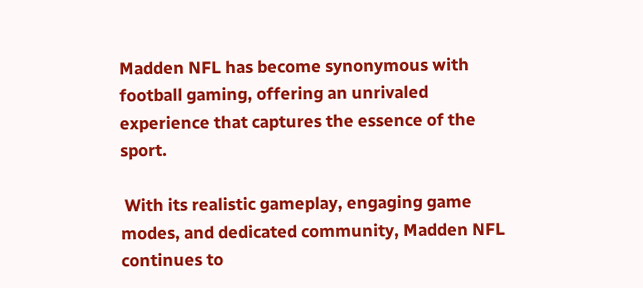Madden NFL has become synonymous with football gaming, offering an unrivaled experience that captures the essence of the sport.

 With its realistic gameplay, engaging game modes, and dedicated community, Madden NFL continues to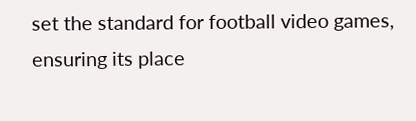set the standard for football video games, ensuring its place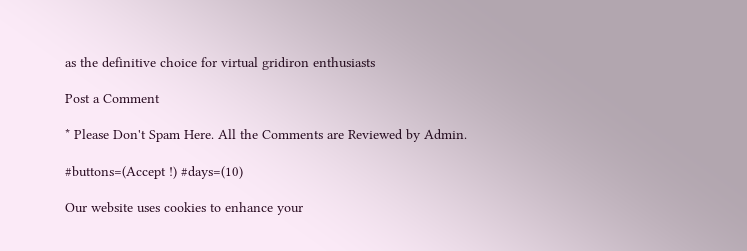as the definitive choice for virtual gridiron enthusiasts

Post a Comment

* Please Don't Spam Here. All the Comments are Reviewed by Admin.

#buttons=(Accept !) #days=(10)

Our website uses cookies to enhance your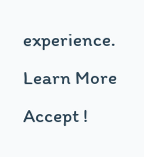experience. Learn More
Accept !